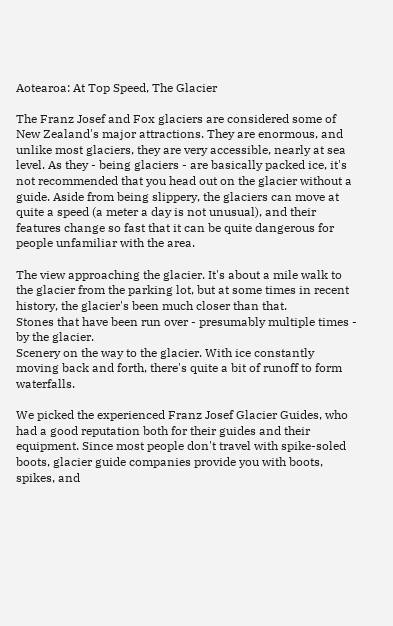Aotearoa: At Top Speed, The Glacier

The Franz Josef and Fox glaciers are considered some of New Zealand's major attractions. They are enormous, and unlike most glaciers, they are very accessible, nearly at sea level. As they - being glaciers - are basically packed ice, it's not recommended that you head out on the glacier without a guide. Aside from being slippery, the glaciers can move at quite a speed (a meter a day is not unusual), and their features change so fast that it can be quite dangerous for people unfamiliar with the area.

The view approaching the glacier. It's about a mile walk to the glacier from the parking lot, but at some times in recent history, the glacier's been much closer than that.
Stones that have been run over - presumably multiple times - by the glacier.
Scenery on the way to the glacier. With ice constantly moving back and forth, there's quite a bit of runoff to form waterfalls.

We picked the experienced Franz Josef Glacier Guides, who had a good reputation both for their guides and their equipment. Since most people don't travel with spike-soled boots, glacier guide companies provide you with boots, spikes, and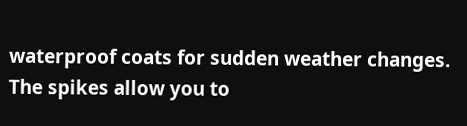waterproof coats for sudden weather changes. The spikes allow you to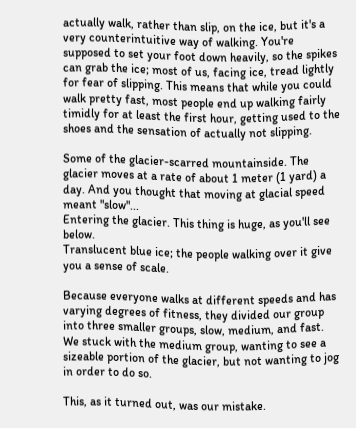actually walk, rather than slip, on the ice, but it's a very counterintuitive way of walking. You're supposed to set your foot down heavily, so the spikes can grab the ice; most of us, facing ice, tread lightly for fear of slipping. This means that while you could walk pretty fast, most people end up walking fairly timidly for at least the first hour, getting used to the shoes and the sensation of actually not slipping.

Some of the glacier-scarred mountainside. The glacier moves at a rate of about 1 meter (1 yard) a day. And you thought that moving at glacial speed meant "slow"...
Entering the glacier. This thing is huge, as you'll see below.
Translucent blue ice; the people walking over it give you a sense of scale.

Because everyone walks at different speeds and has varying degrees of fitness, they divided our group into three smaller groups, slow, medium, and fast. We stuck with the medium group, wanting to see a sizeable portion of the glacier, but not wanting to jog in order to do so.

This, as it turned out, was our mistake.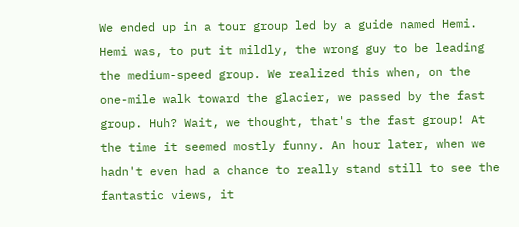We ended up in a tour group led by a guide named Hemi. Hemi was, to put it mildly, the wrong guy to be leading the medium-speed group. We realized this when, on the one-mile walk toward the glacier, we passed by the fast group. Huh? Wait, we thought, that's the fast group! At the time it seemed mostly funny. An hour later, when we hadn't even had a chance to really stand still to see the fantastic views, it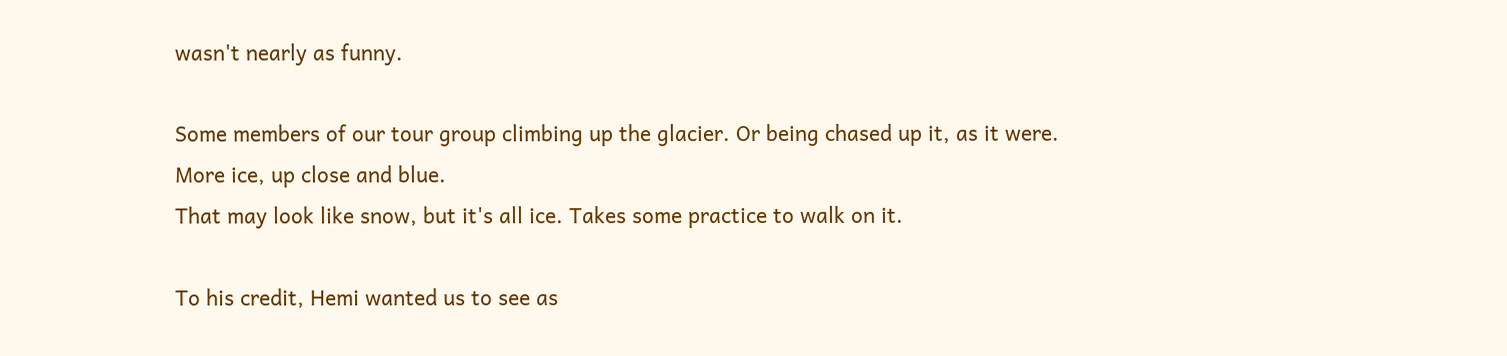wasn't nearly as funny.

Some members of our tour group climbing up the glacier. Or being chased up it, as it were.
More ice, up close and blue.
That may look like snow, but it's all ice. Takes some practice to walk on it.

To his credit, Hemi wanted us to see as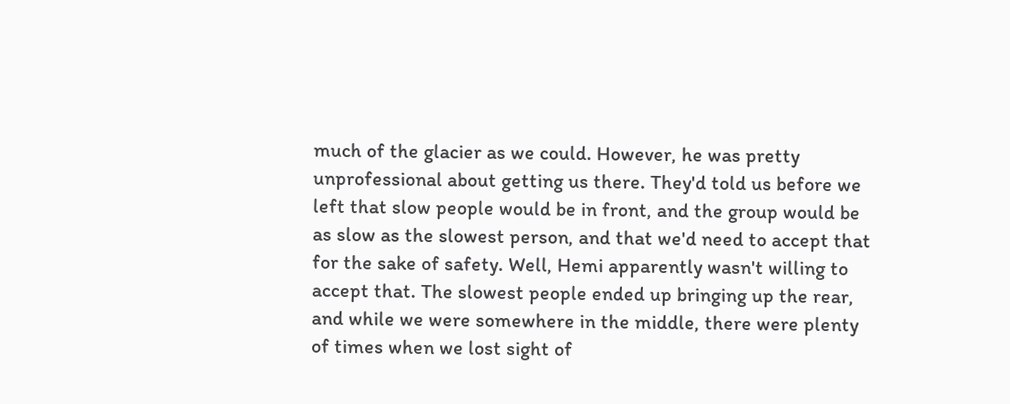much of the glacier as we could. However, he was pretty unprofessional about getting us there. They'd told us before we left that slow people would be in front, and the group would be as slow as the slowest person, and that we'd need to accept that for the sake of safety. Well, Hemi apparently wasn't willing to accept that. The slowest people ended up bringing up the rear, and while we were somewhere in the middle, there were plenty of times when we lost sight of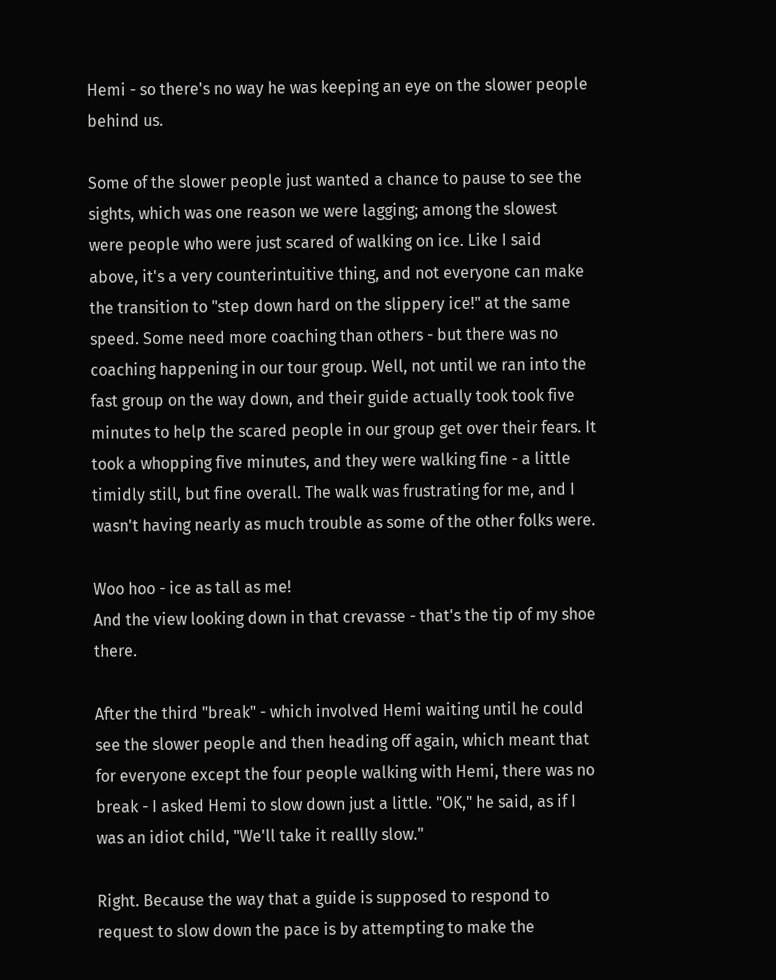Hemi - so there's no way he was keeping an eye on the slower people behind us.

Some of the slower people just wanted a chance to pause to see the sights, which was one reason we were lagging; among the slowest were people who were just scared of walking on ice. Like I said above, it's a very counterintuitive thing, and not everyone can make the transition to "step down hard on the slippery ice!" at the same speed. Some need more coaching than others - but there was no coaching happening in our tour group. Well, not until we ran into the fast group on the way down, and their guide actually took took five minutes to help the scared people in our group get over their fears. It took a whopping five minutes, and they were walking fine - a little timidly still, but fine overall. The walk was frustrating for me, and I wasn't having nearly as much trouble as some of the other folks were.

Woo hoo - ice as tall as me!
And the view looking down in that crevasse - that's the tip of my shoe there.

After the third "break" - which involved Hemi waiting until he could see the slower people and then heading off again, which meant that for everyone except the four people walking with Hemi, there was no break - I asked Hemi to slow down just a little. "OK," he said, as if I was an idiot child, "We'll take it reallly slow."

Right. Because the way that a guide is supposed to respond to request to slow down the pace is by attempting to make the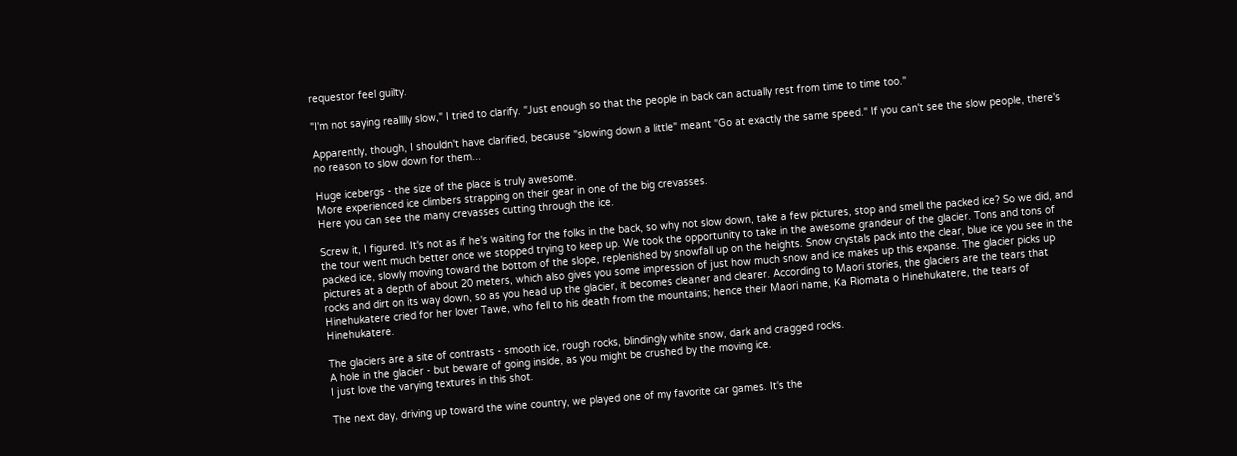requestor feel guilty.

"I'm not saying realllly slow," I tried to clarify. "Just enough so that the people in back can actually rest from time to time too."

Apparently, though, I shouldn't have clarified, because "slowing down a little" meant "Go at exactly the same speed." If you can't see the slow people, there's no reason to slow down for them...

Huge icebergs - the size of the place is truly awesome.
More experienced ice climbers strapping on their gear in one of the big crevasses.
Here you can see the many crevasses cutting through the ice.

Screw it, I figured. It's not as if he's waiting for the folks in the back, so why not slow down, take a few pictures, stop and smell the packed ice? So we did, and the tour went much better once we stopped trying to keep up. We took the opportunity to take in the awesome grandeur of the glacier. Tons and tons of packed ice, slowly moving toward the bottom of the slope, replenished by snowfall up on the heights. Snow crystals pack into the clear, blue ice you see in the pictures at a depth of about 20 meters, which also gives you some impression of just how much snow and ice makes up this expanse. The glacier picks up rocks and dirt on its way down, so as you head up the glacier, it becomes cleaner and clearer. According to Maori stories, the glaciers are the tears that Hinehukatere cried for her lover Tawe, who fell to his death from the mountains; hence their Maori name, Ka Riomata o Hinehukatere, the tears of Hinehukatere.

The glaciers are a site of contrasts - smooth ice, rough rocks, blindingly white snow, dark and cragged rocks.
A hole in the glacier - but beware of going inside, as you might be crushed by the moving ice.
I just love the varying textures in this shot.

The next day, driving up toward the wine country, we played one of my favorite car games. It's the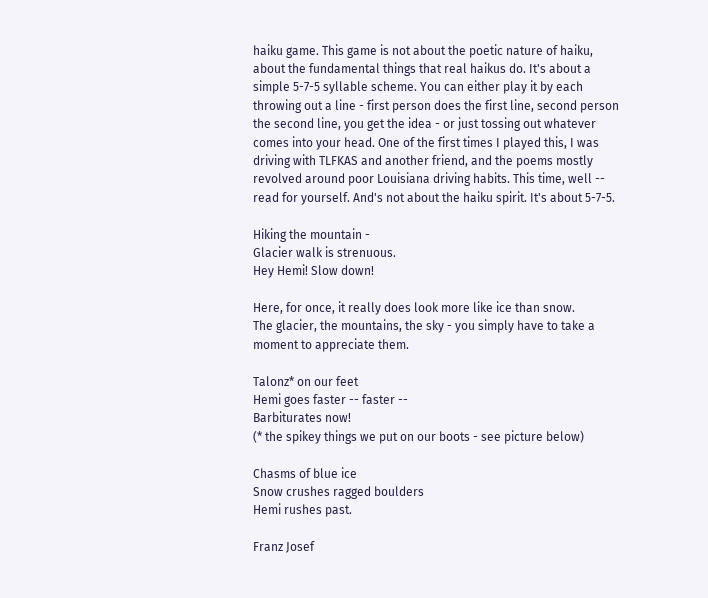haiku game. This game is not about the poetic nature of haiku, about the fundamental things that real haikus do. It's about a simple 5-7-5 syllable scheme. You can either play it by each throwing out a line - first person does the first line, second person the second line, you get the idea - or just tossing out whatever comes into your head. One of the first times I played this, I was driving with TLFKAS and another friend, and the poems mostly revolved around poor Louisiana driving habits. This time, well -- read for yourself. And's not about the haiku spirit. It's about 5-7-5.

Hiking the mountain -
Glacier walk is strenuous.
Hey Hemi! Slow down!

Here, for once, it really does look more like ice than snow.
The glacier, the mountains, the sky - you simply have to take a moment to appreciate them.

Talonz* on our feet
Hemi goes faster -- faster --
Barbiturates now!
(* the spikey things we put on our boots - see picture below)

Chasms of blue ice
Snow crushes ragged boulders
Hemi rushes past.

Franz Josef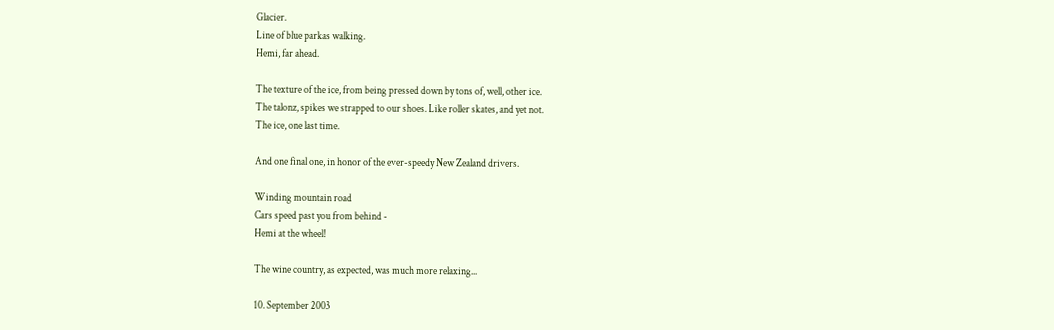Glacier.
Line of blue parkas walking.
Hemi, far ahead.

The texture of the ice, from being pressed down by tons of, well, other ice.
The talonz, spikes we strapped to our shoes. Like roller skates, and yet not.
The ice, one last time.

And one final one, in honor of the ever-speedy New Zealand drivers.

Winding mountain road
Cars speed past you from behind -
Hemi at the wheel!

The wine country, as expected, was much more relaxing...

10. September 2003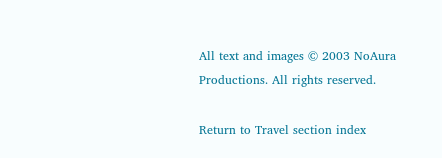All text and images © 2003 NoAura Productions. All rights reserved.

Return to Travel section index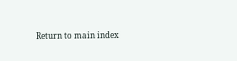Return to main index